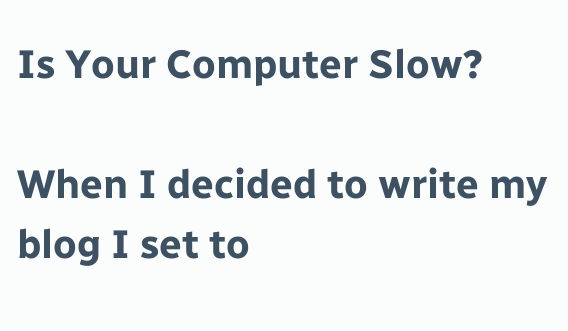Is Your Computer Slow?

When I decided to write my blog I set to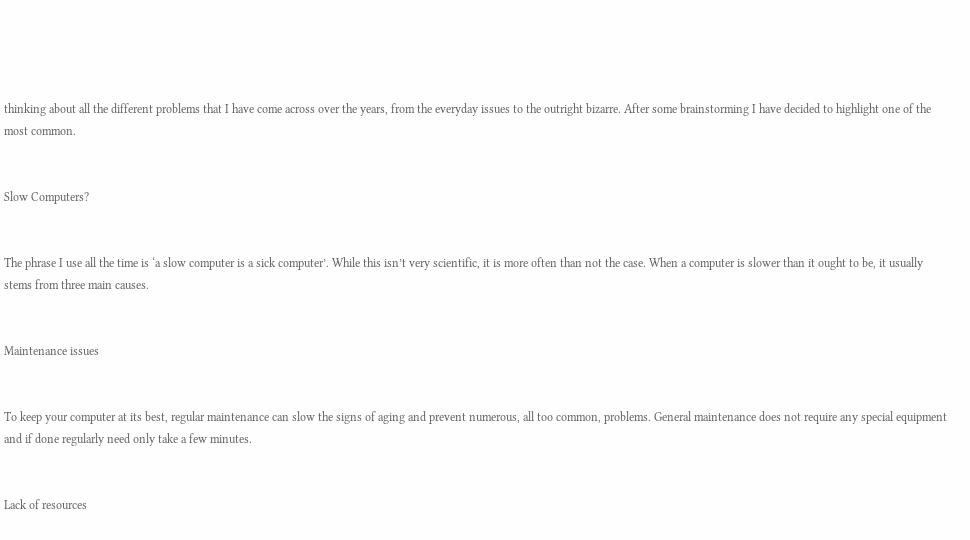thinking about all the different problems that I have come across over the years, from the everyday issues to the outright bizarre. After some brainstorming I have decided to highlight one of the most common.


Slow Computers?


The phrase I use all the time is ‘a slow computer is a sick computer’. While this isn’t very scientific, it is more often than not the case. When a computer is slower than it ought to be, it usually stems from three main causes.


Maintenance issues


To keep your computer at its best, regular maintenance can slow the signs of aging and prevent numerous, all too common, problems. General maintenance does not require any special equipment and if done regularly need only take a few minutes.


Lack of resources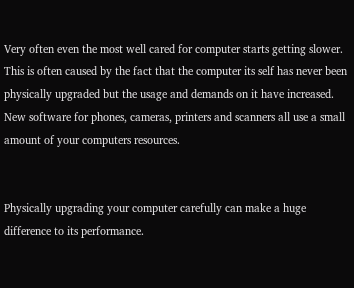Very often even the most well cared for computer starts getting slower. This is often caused by the fact that the computer its self has never been physically upgraded but the usage and demands on it have increased. New software for phones, cameras, printers and scanners all use a small amount of your computers resources.


Physically upgrading your computer carefully can make a huge difference to its performance.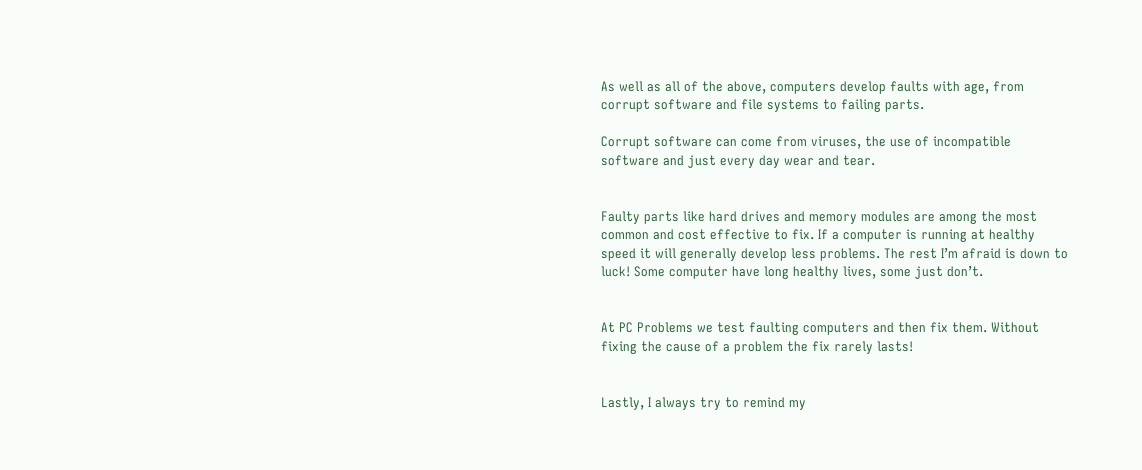As well as all of the above, computers develop faults with age, from corrupt software and file systems to failing parts.

Corrupt software can come from viruses, the use of incompatible software and just every day wear and tear.


Faulty parts like hard drives and memory modules are among the most common and cost effective to fix. If a computer is running at healthy speed it will generally develop less problems. The rest I’m afraid is down to luck! Some computer have long healthy lives, some just don’t.


At PC Problems we test faulting computers and then fix them. Without fixing the cause of a problem the fix rarely lasts!


Lastly, I always try to remind my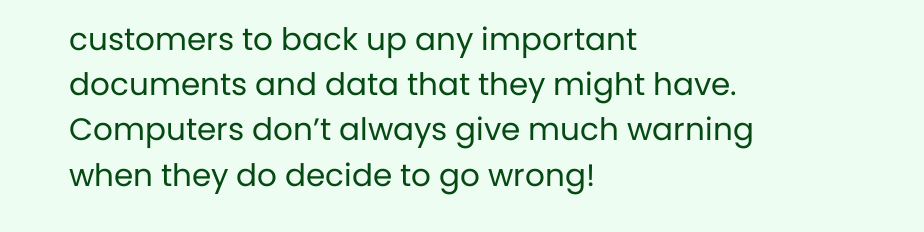customers to back up any important documents and data that they might have. Computers don’t always give much warning when they do decide to go wrong!